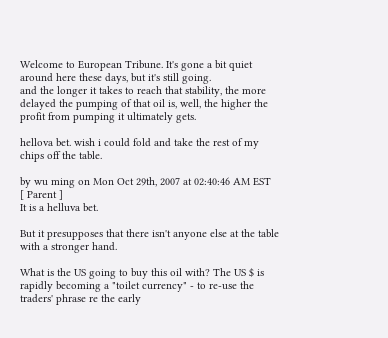Welcome to European Tribune. It's gone a bit quiet around here these days, but it's still going.
and the longer it takes to reach that stability, the more delayed the pumping of that oil is, well, the higher the profit from pumping it ultimately gets.

hellova bet. wish i could fold and take the rest of my chips off the table.

by wu ming on Mon Oct 29th, 2007 at 02:40:46 AM EST
[ Parent ]
It is a helluva bet.

But it presupposes that there isn't anyone else at the table with a stronger hand.

What is the US going to buy this oil with? The US $ is rapidly becoming a "toilet currency" - to re-use the traders' phrase re the early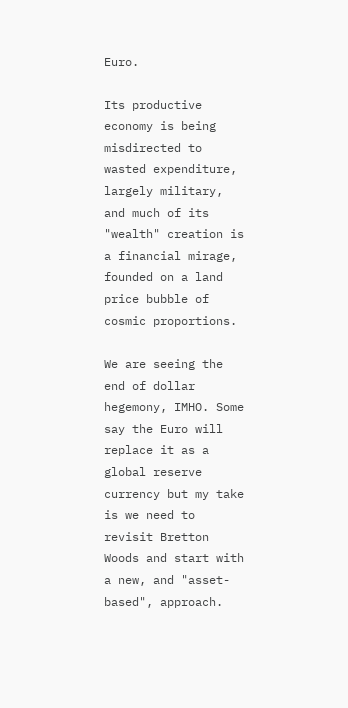Euro.

Its productive economy is being misdirected to wasted expenditure, largely military, and much of its "wealth" creation is a financial mirage, founded on a land price bubble of cosmic proportions.

We are seeing the end of dollar hegemony, IMHO. Some say the Euro will replace it as a global reserve currency but my take is we need to revisit Bretton Woods and start with a new, and "asset-based", approach.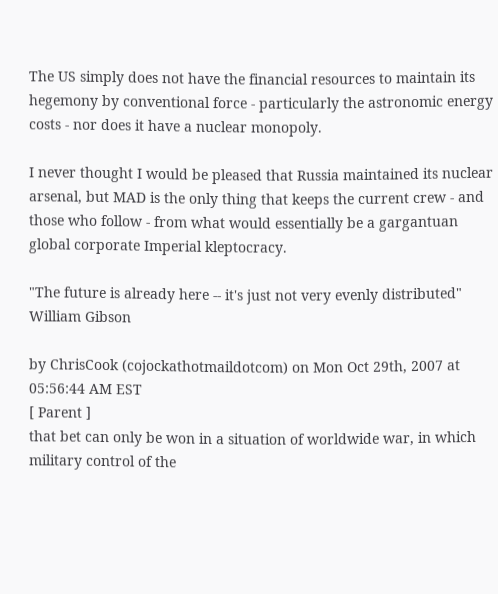The US simply does not have the financial resources to maintain its hegemony by conventional force - particularly the astronomic energy costs - nor does it have a nuclear monopoly.

I never thought I would be pleased that Russia maintained its nuclear arsenal, but MAD is the only thing that keeps the current crew - and those who follow - from what would essentially be a gargantuan global corporate Imperial kleptocracy.

"The future is already here -- it's just not very evenly distributed" William Gibson

by ChrisCook (cojockathotmaildotcom) on Mon Oct 29th, 2007 at 05:56:44 AM EST
[ Parent ]
that bet can only be won in a situation of worldwide war, in which military control of the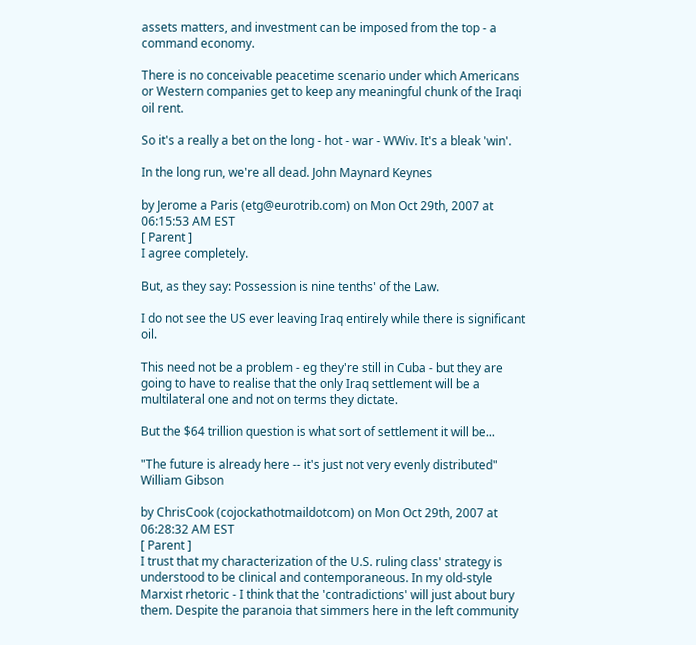assets matters, and investment can be imposed from the top - a command economy.

There is no conceivable peacetime scenario under which Americans or Western companies get to keep any meaningful chunk of the Iraqi oil rent.

So it's a really a bet on the long - hot - war - WWiv. It's a bleak 'win'.

In the long run, we're all dead. John Maynard Keynes

by Jerome a Paris (etg@eurotrib.com) on Mon Oct 29th, 2007 at 06:15:53 AM EST
[ Parent ]
I agree completely.

But, as they say: Possession is nine tenths' of the Law.

I do not see the US ever leaving Iraq entirely while there is significant oil.

This need not be a problem - eg they're still in Cuba - but they are going to have to realise that the only Iraq settlement will be a multilateral one and not on terms they dictate.

But the $64 trillion question is what sort of settlement it will be...

"The future is already here -- it's just not very evenly distributed" William Gibson

by ChrisCook (cojockathotmaildotcom) on Mon Oct 29th, 2007 at 06:28:32 AM EST
[ Parent ]
I trust that my characterization of the U.S. ruling class' strategy is understood to be clinical and contemporaneous. In my old-style Marxist rhetoric - I think that the 'contradictions' will just about bury them. Despite the paranoia that simmers here in the left community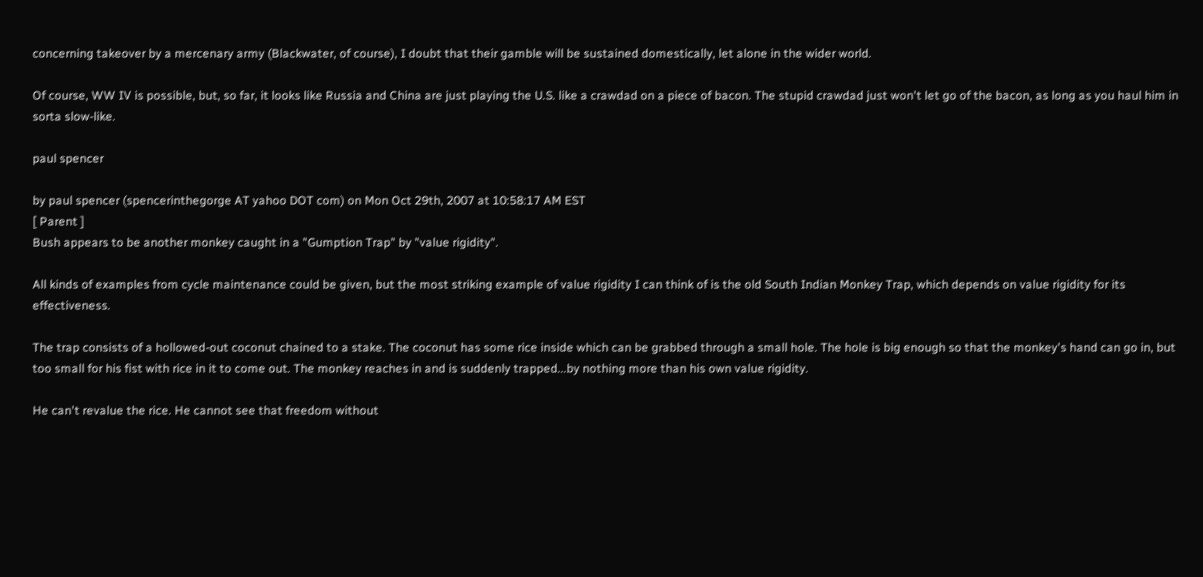concerning takeover by a mercenary army (Blackwater, of course), I doubt that their gamble will be sustained domestically, let alone in the wider world.

Of course, WW IV is possible, but, so far, it looks like Russia and China are just playing the U.S. like a crawdad on a piece of bacon. The stupid crawdad just won't let go of the bacon, as long as you haul him in sorta slow-like.

paul spencer

by paul spencer (spencerinthegorge AT yahoo DOT com) on Mon Oct 29th, 2007 at 10:58:17 AM EST
[ Parent ]
Bush appears to be another monkey caught in a "Gumption Trap" by "value rigidity".

All kinds of examples from cycle maintenance could be given, but the most striking example of value rigidity I can think of is the old South Indian Monkey Trap, which depends on value rigidity for its effectiveness.

The trap consists of a hollowed-out coconut chained to a stake. The coconut has some rice inside which can be grabbed through a small hole. The hole is big enough so that the monkey's hand can go in, but too small for his fist with rice in it to come out. The monkey reaches in and is suddenly trapped...by nothing more than his own value rigidity.

He can't revalue the rice. He cannot see that freedom without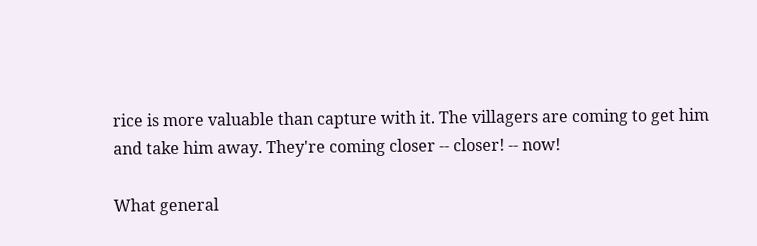rice is more valuable than capture with it. The villagers are coming to get him and take him away. They're coming closer -- closer! -- now!

What general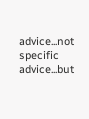advice...not specific advice...but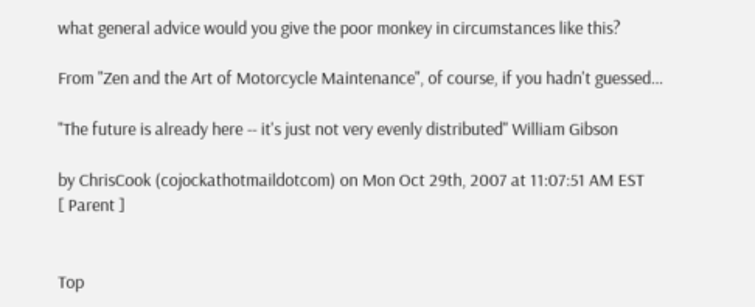what general advice would you give the poor monkey in circumstances like this?

From "Zen and the Art of Motorcycle Maintenance", of course, if you hadn't guessed...

"The future is already here -- it's just not very evenly distributed" William Gibson

by ChrisCook (cojockathotmaildotcom) on Mon Oct 29th, 2007 at 11:07:51 AM EST
[ Parent ]


Top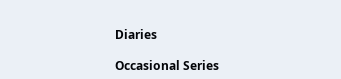Diaries

Occasional Series